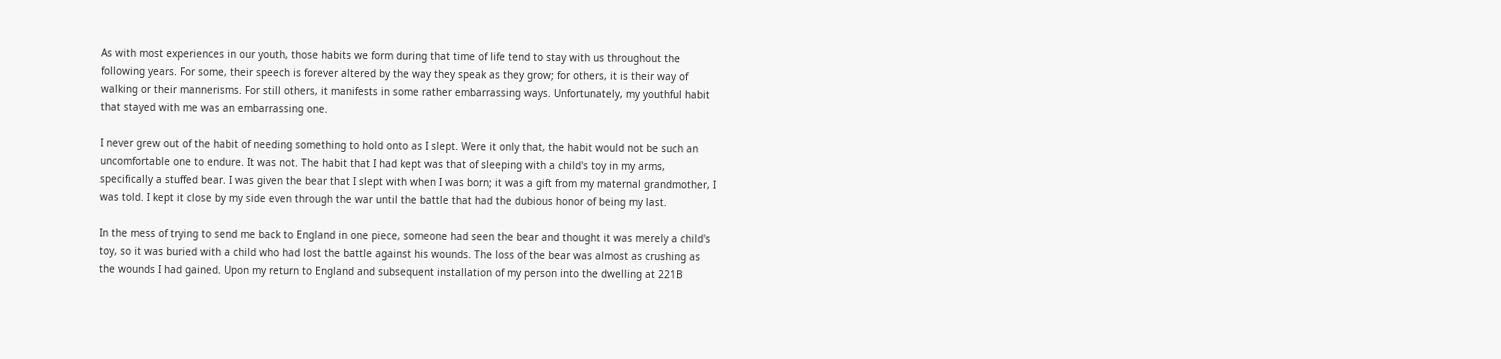As with most experiences in our youth, those habits we form during that time of life tend to stay with us throughout the following years. For some, their speech is forever altered by the way they speak as they grow; for others, it is their way of walking or their mannerisms. For still others, it manifests in some rather embarrassing ways. Unfortunately, my youthful habit that stayed with me was an embarrassing one.

I never grew out of the habit of needing something to hold onto as I slept. Were it only that, the habit would not be such an uncomfortable one to endure. It was not. The habit that I had kept was that of sleeping with a child's toy in my arms, specifically a stuffed bear. I was given the bear that I slept with when I was born; it was a gift from my maternal grandmother, I was told. I kept it close by my side even through the war until the battle that had the dubious honor of being my last.

In the mess of trying to send me back to England in one piece, someone had seen the bear and thought it was merely a child's toy, so it was buried with a child who had lost the battle against his wounds. The loss of the bear was almost as crushing as the wounds I had gained. Upon my return to England and subsequent installation of my person into the dwelling at 221B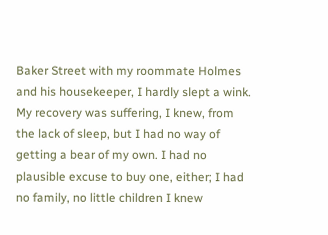Baker Street with my roommate Holmes and his housekeeper, I hardly slept a wink. My recovery was suffering, I knew, from the lack of sleep, but I had no way of getting a bear of my own. I had no plausible excuse to buy one, either; I had no family, no little children I knew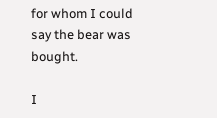for whom I could say the bear was bought.

I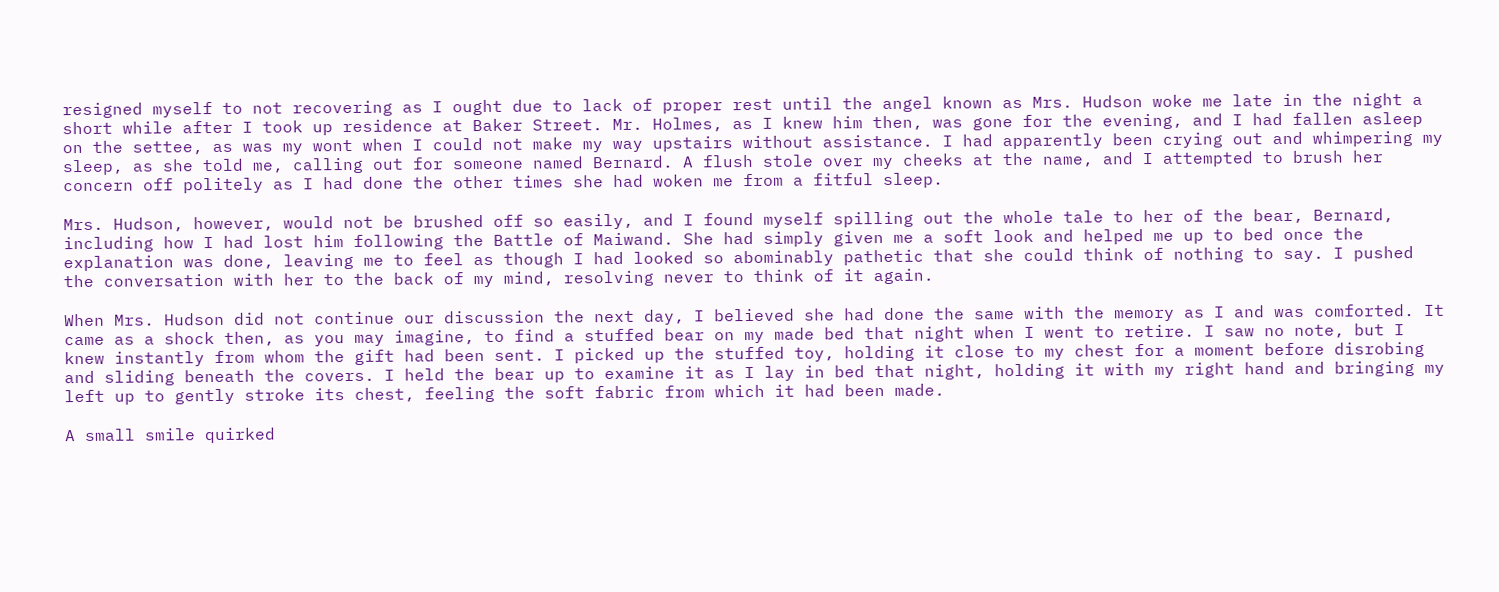resigned myself to not recovering as I ought due to lack of proper rest until the angel known as Mrs. Hudson woke me late in the night a short while after I took up residence at Baker Street. Mr. Holmes, as I knew him then, was gone for the evening, and I had fallen asleep on the settee, as was my wont when I could not make my way upstairs without assistance. I had apparently been crying out and whimpering my sleep, as she told me, calling out for someone named Bernard. A flush stole over my cheeks at the name, and I attempted to brush her concern off politely as I had done the other times she had woken me from a fitful sleep.

Mrs. Hudson, however, would not be brushed off so easily, and I found myself spilling out the whole tale to her of the bear, Bernard, including how I had lost him following the Battle of Maiwand. She had simply given me a soft look and helped me up to bed once the explanation was done, leaving me to feel as though I had looked so abominably pathetic that she could think of nothing to say. I pushed the conversation with her to the back of my mind, resolving never to think of it again.

When Mrs. Hudson did not continue our discussion the next day, I believed she had done the same with the memory as I and was comforted. It came as a shock then, as you may imagine, to find a stuffed bear on my made bed that night when I went to retire. I saw no note, but I knew instantly from whom the gift had been sent. I picked up the stuffed toy, holding it close to my chest for a moment before disrobing and sliding beneath the covers. I held the bear up to examine it as I lay in bed that night, holding it with my right hand and bringing my left up to gently stroke its chest, feeling the soft fabric from which it had been made.

A small smile quirked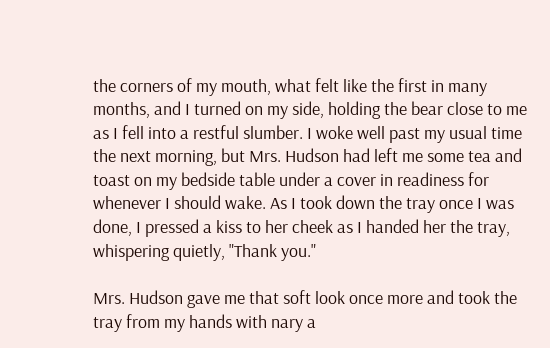the corners of my mouth, what felt like the first in many months, and I turned on my side, holding the bear close to me as I fell into a restful slumber. I woke well past my usual time the next morning, but Mrs. Hudson had left me some tea and toast on my bedside table under a cover in readiness for whenever I should wake. As I took down the tray once I was done, I pressed a kiss to her cheek as I handed her the tray, whispering quietly, "Thank you."

Mrs. Hudson gave me that soft look once more and took the tray from my hands with nary a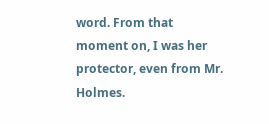word. From that moment on, I was her protector, even from Mr. Holmes.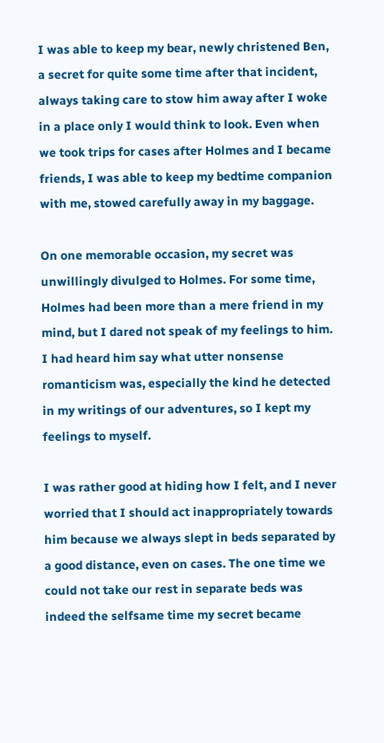I was able to keep my bear, newly christened Ben, a secret for quite some time after that incident, always taking care to stow him away after I woke in a place only I would think to look. Even when we took trips for cases after Holmes and I became friends, I was able to keep my bedtime companion with me, stowed carefully away in my baggage.

On one memorable occasion, my secret was unwillingly divulged to Holmes. For some time, Holmes had been more than a mere friend in my mind, but I dared not speak of my feelings to him. I had heard him say what utter nonsense romanticism was, especially the kind he detected in my writings of our adventures, so I kept my feelings to myself.

I was rather good at hiding how I felt, and I never worried that I should act inappropriately towards him because we always slept in beds separated by a good distance, even on cases. The one time we could not take our rest in separate beds was indeed the selfsame time my secret became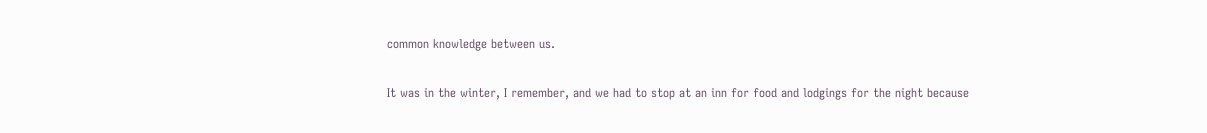common knowledge between us.

It was in the winter, I remember, and we had to stop at an inn for food and lodgings for the night because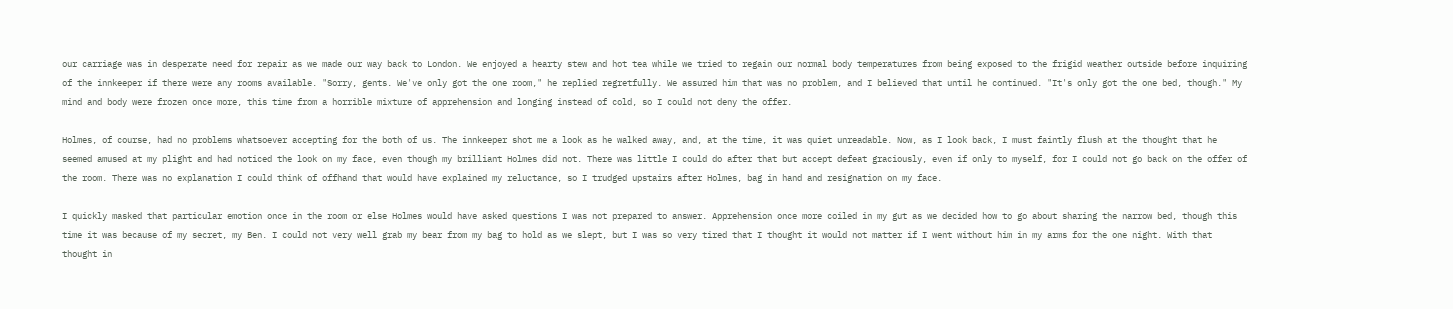our carriage was in desperate need for repair as we made our way back to London. We enjoyed a hearty stew and hot tea while we tried to regain our normal body temperatures from being exposed to the frigid weather outside before inquiring of the innkeeper if there were any rooms available. "Sorry, gents. We've only got the one room," he replied regretfully. We assured him that was no problem, and I believed that until he continued. "It's only got the one bed, though." My mind and body were frozen once more, this time from a horrible mixture of apprehension and longing instead of cold, so I could not deny the offer.

Holmes, of course, had no problems whatsoever accepting for the both of us. The innkeeper shot me a look as he walked away, and, at the time, it was quiet unreadable. Now, as I look back, I must faintly flush at the thought that he seemed amused at my plight and had noticed the look on my face, even though my brilliant Holmes did not. There was little I could do after that but accept defeat graciously, even if only to myself, for I could not go back on the offer of the room. There was no explanation I could think of offhand that would have explained my reluctance, so I trudged upstairs after Holmes, bag in hand and resignation on my face.

I quickly masked that particular emotion once in the room or else Holmes would have asked questions I was not prepared to answer. Apprehension once more coiled in my gut as we decided how to go about sharing the narrow bed, though this time it was because of my secret, my Ben. I could not very well grab my bear from my bag to hold as we slept, but I was so very tired that I thought it would not matter if I went without him in my arms for the one night. With that thought in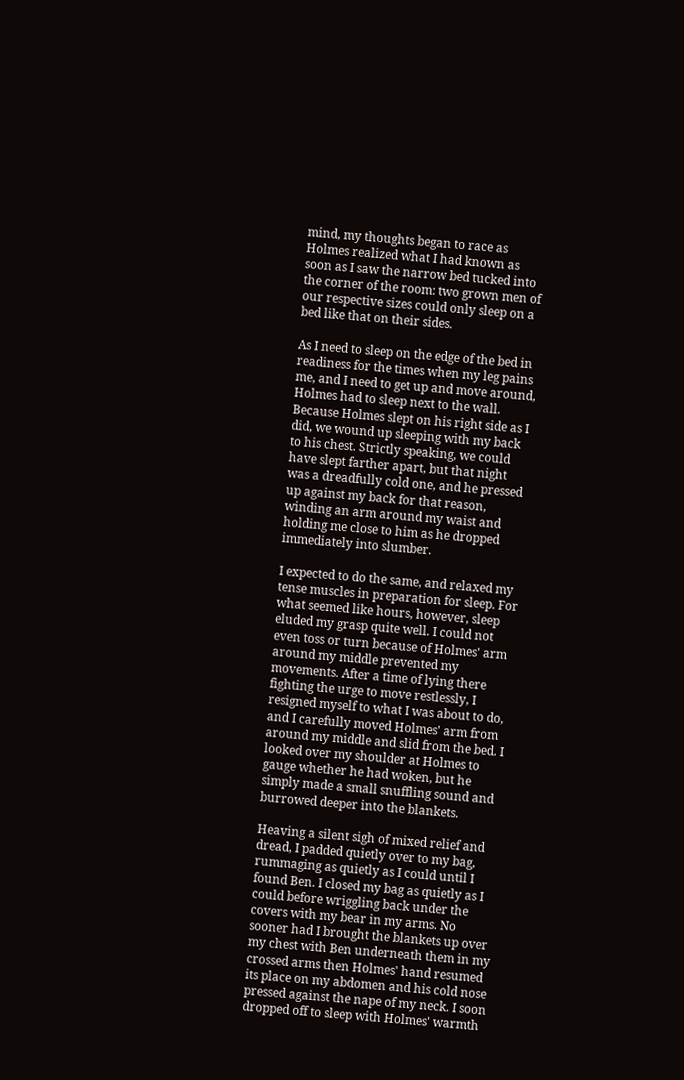mind, my thoughts began to race as Holmes realized what I had known as soon as I saw the narrow bed tucked into the corner of the room: two grown men of our respective sizes could only sleep on a bed like that on their sides.

As I need to sleep on the edge of the bed in readiness for the times when my leg pains me, and I need to get up and move around, Holmes had to sleep next to the wall. Because Holmes slept on his right side as I did, we wound up sleeping with my back to his chest. Strictly speaking, we could have slept farther apart, but that night was a dreadfully cold one, and he pressed up against my back for that reason, winding an arm around my waist and holding me close to him as he dropped immediately into slumber.

I expected to do the same, and relaxed my tense muscles in preparation for sleep. For what seemed like hours, however, sleep eluded my grasp quite well. I could not even toss or turn because of Holmes' arm around my middle prevented my movements. After a time of lying there fighting the urge to move restlessly, I resigned myself to what I was about to do, and I carefully moved Holmes' arm from around my middle and slid from the bed. I looked over my shoulder at Holmes to gauge whether he had woken, but he simply made a small snuffling sound and burrowed deeper into the blankets.

Heaving a silent sigh of mixed relief and dread, I padded quietly over to my bag, rummaging as quietly as I could until I found Ben. I closed my bag as quietly as I could before wriggling back under the covers with my bear in my arms. No sooner had I brought the blankets up over my chest with Ben underneath them in my crossed arms then Holmes' hand resumed its place on my abdomen and his cold nose pressed against the nape of my neck. I soon dropped off to sleep with Holmes' warmth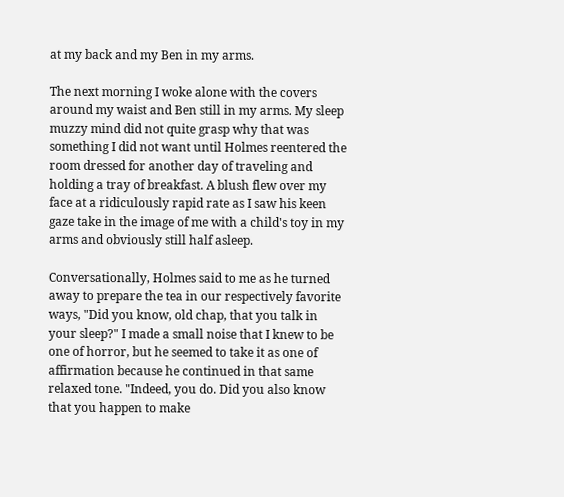at my back and my Ben in my arms.

The next morning I woke alone with the covers around my waist and Ben still in my arms. My sleep muzzy mind did not quite grasp why that was something I did not want until Holmes reentered the room dressed for another day of traveling and holding a tray of breakfast. A blush flew over my face at a ridiculously rapid rate as I saw his keen gaze take in the image of me with a child's toy in my arms and obviously still half asleep.

Conversationally, Holmes said to me as he turned away to prepare the tea in our respectively favorite ways, "Did you know, old chap, that you talk in your sleep?" I made a small noise that I knew to be one of horror, but he seemed to take it as one of affirmation because he continued in that same relaxed tone. "Indeed, you do. Did you also know that you happen to make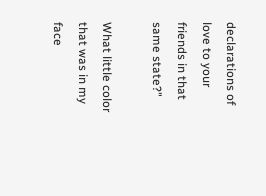declarations of love to your friends in that same state?"

What little color that was in my face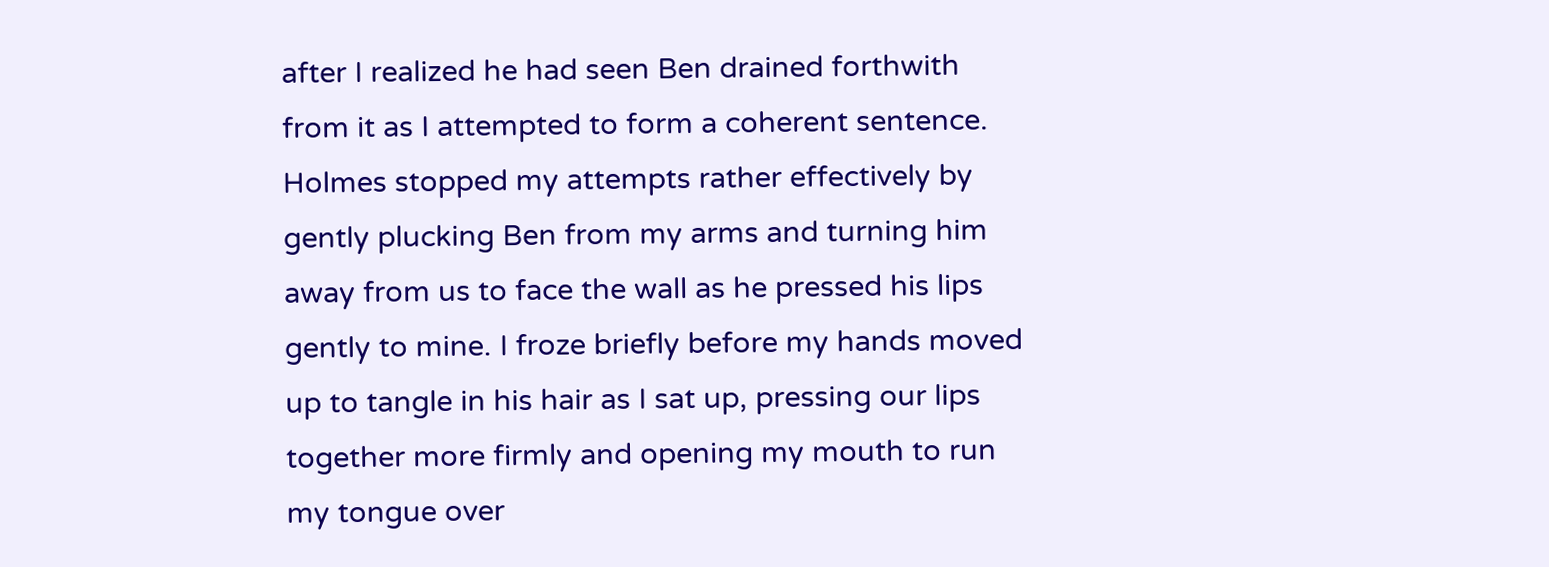after I realized he had seen Ben drained forthwith from it as I attempted to form a coherent sentence. Holmes stopped my attempts rather effectively by gently plucking Ben from my arms and turning him away from us to face the wall as he pressed his lips gently to mine. I froze briefly before my hands moved up to tangle in his hair as I sat up, pressing our lips together more firmly and opening my mouth to run my tongue over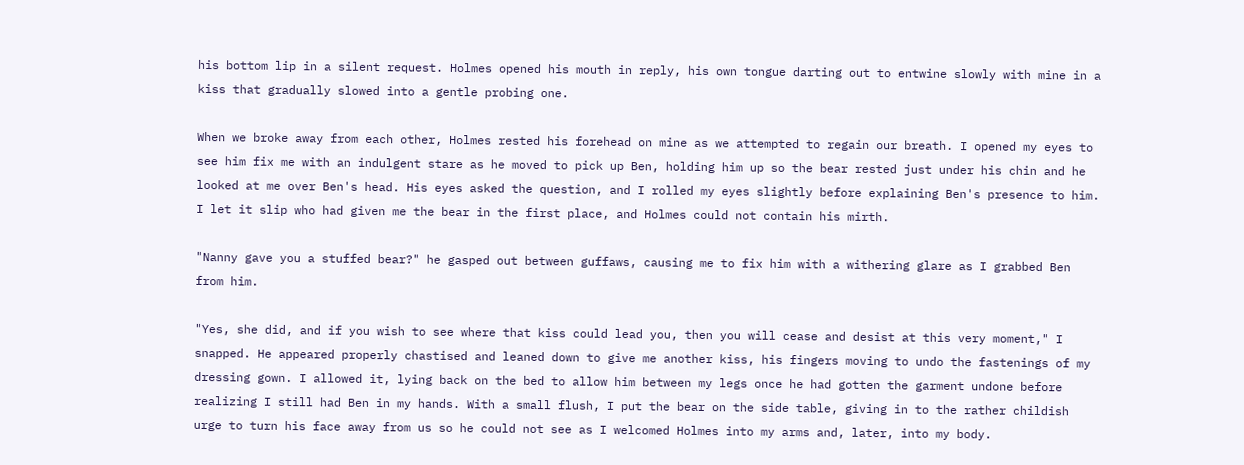his bottom lip in a silent request. Holmes opened his mouth in reply, his own tongue darting out to entwine slowly with mine in a kiss that gradually slowed into a gentle probing one.

When we broke away from each other, Holmes rested his forehead on mine as we attempted to regain our breath. I opened my eyes to see him fix me with an indulgent stare as he moved to pick up Ben, holding him up so the bear rested just under his chin and he looked at me over Ben's head. His eyes asked the question, and I rolled my eyes slightly before explaining Ben's presence to him. I let it slip who had given me the bear in the first place, and Holmes could not contain his mirth.

"Nanny gave you a stuffed bear?" he gasped out between guffaws, causing me to fix him with a withering glare as I grabbed Ben from him.

"Yes, she did, and if you wish to see where that kiss could lead you, then you will cease and desist at this very moment," I snapped. He appeared properly chastised and leaned down to give me another kiss, his fingers moving to undo the fastenings of my dressing gown. I allowed it, lying back on the bed to allow him between my legs once he had gotten the garment undone before realizing I still had Ben in my hands. With a small flush, I put the bear on the side table, giving in to the rather childish urge to turn his face away from us so he could not see as I welcomed Holmes into my arms and, later, into my body.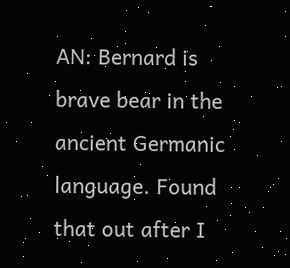AN: Bernard is brave bear in the ancient Germanic language. Found that out after I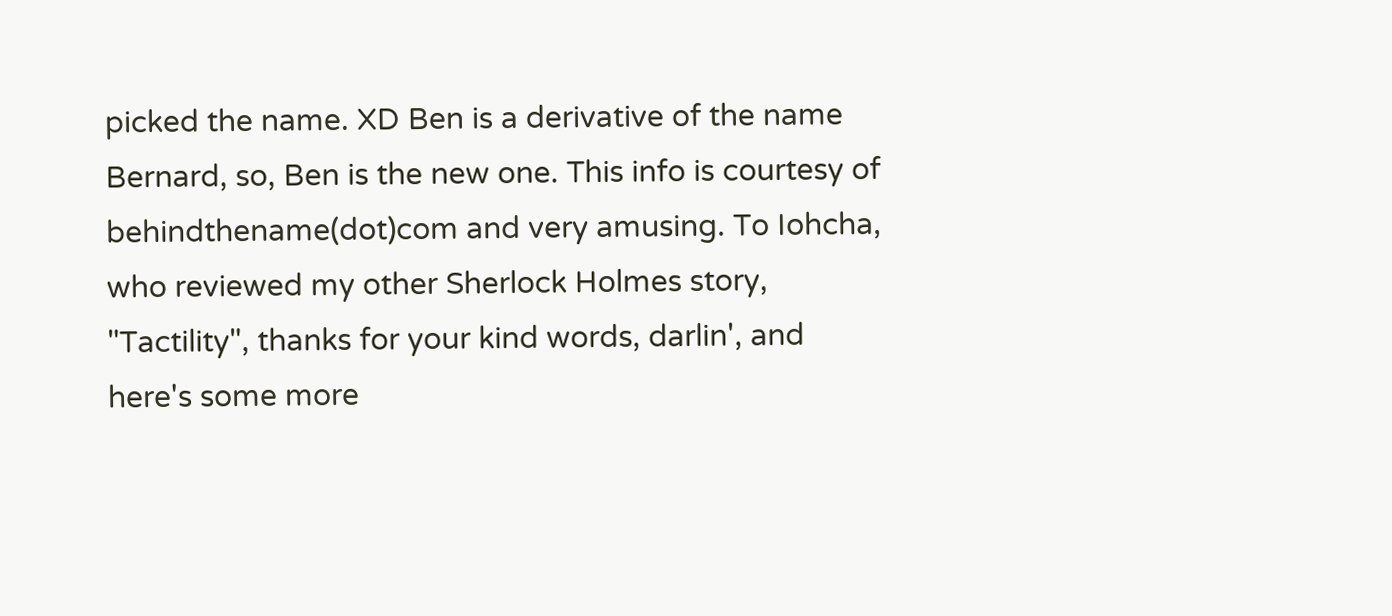picked the name. XD Ben is a derivative of the name Bernard, so, Ben is the new one. This info is courtesy of behindthename(dot)com and very amusing. To Iohcha, who reviewed my other Sherlock Holmes story, "Tactility", thanks for your kind words, darlin', and here's some more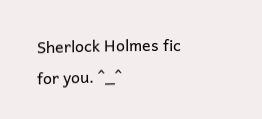Sherlock Holmes fic for you. ^_^